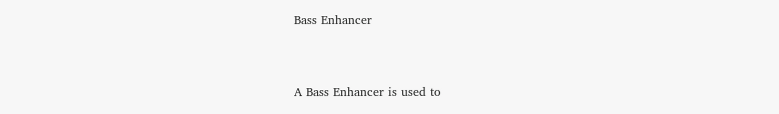Bass Enhancer


A Bass Enhancer is used to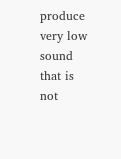produce very low sound that is not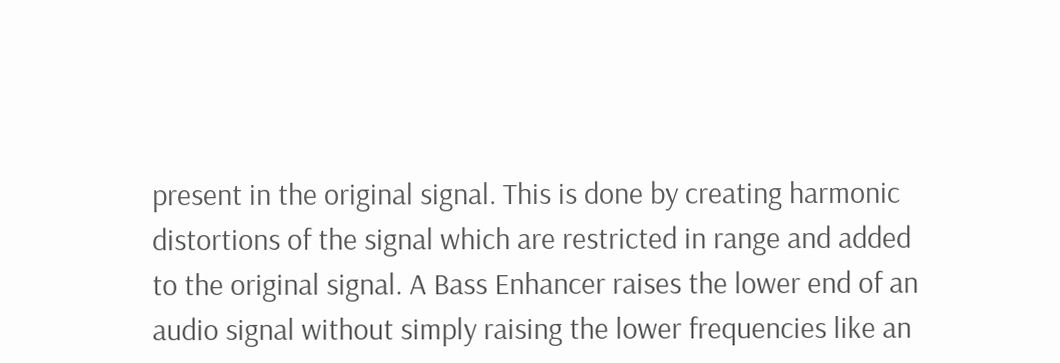present in the original signal. This is done by creating harmonic distortions of the signal which are restricted in range and added to the original signal. A Bass Enhancer raises the lower end of an audio signal without simply raising the lower frequencies like an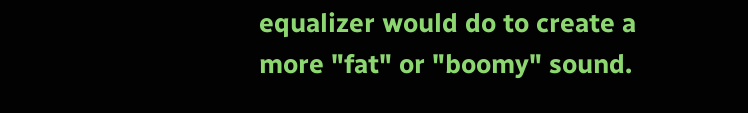equalizer would do to create a more "fat" or "boomy" sound.